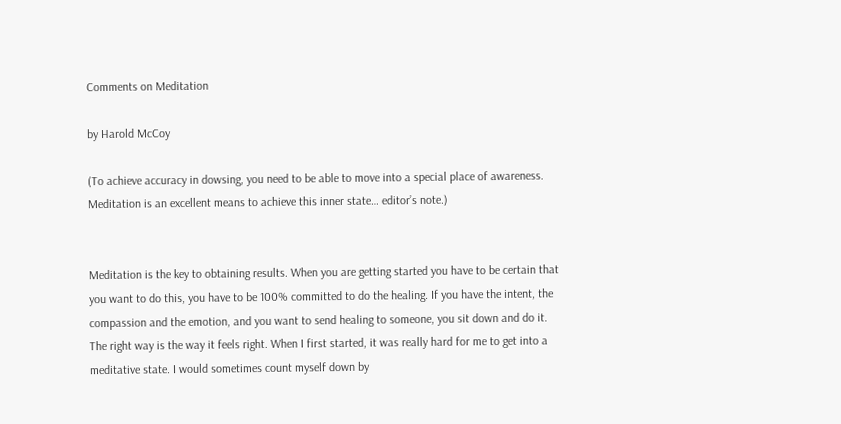Comments on Meditation

by Harold McCoy

(To achieve accuracy in dowsing, you need to be able to move into a special place of awareness. Meditation is an excellent means to achieve this inner state… editor’s note.)


Meditation is the key to obtaining results. When you are getting started you have to be certain that you want to do this, you have to be 100% committed to do the healing. If you have the intent, the compassion and the emotion, and you want to send healing to someone, you sit down and do it. The right way is the way it feels right. When I first started, it was really hard for me to get into a meditative state. I would sometimes count myself down by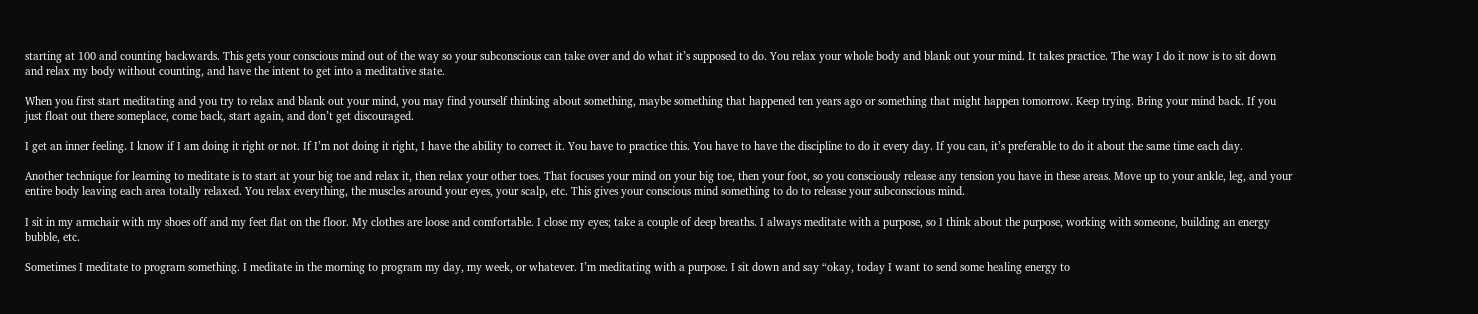starting at 100 and counting backwards. This gets your conscious mind out of the way so your subconscious can take over and do what it’s supposed to do. You relax your whole body and blank out your mind. It takes practice. The way I do it now is to sit down and relax my body without counting, and have the intent to get into a meditative state.

When you first start meditating and you try to relax and blank out your mind, you may find yourself thinking about something, maybe something that happened ten years ago or something that might happen tomorrow. Keep trying. Bring your mind back. If you just float out there someplace, come back, start again, and don’t get discouraged.

I get an inner feeling. I know if I am doing it right or not. If I’m not doing it right, I have the ability to correct it. You have to practice this. You have to have the discipline to do it every day. If you can, it’s preferable to do it about the same time each day.

Another technique for learning to meditate is to start at your big toe and relax it, then relax your other toes. That focuses your mind on your big toe, then your foot, so you consciously release any tension you have in these areas. Move up to your ankle, leg, and your entire body leaving each area totally relaxed. You relax everything, the muscles around your eyes, your scalp, etc. This gives your conscious mind something to do to release your subconscious mind.

I sit in my armchair with my shoes off and my feet flat on the floor. My clothes are loose and comfortable. I close my eyes; take a couple of deep breaths. I always meditate with a purpose, so I think about the purpose, working with someone, building an energy bubble, etc.

Sometimes I meditate to program something. I meditate in the morning to program my day, my week, or whatever. I’m meditating with a purpose. I sit down and say “okay, today I want to send some healing energy to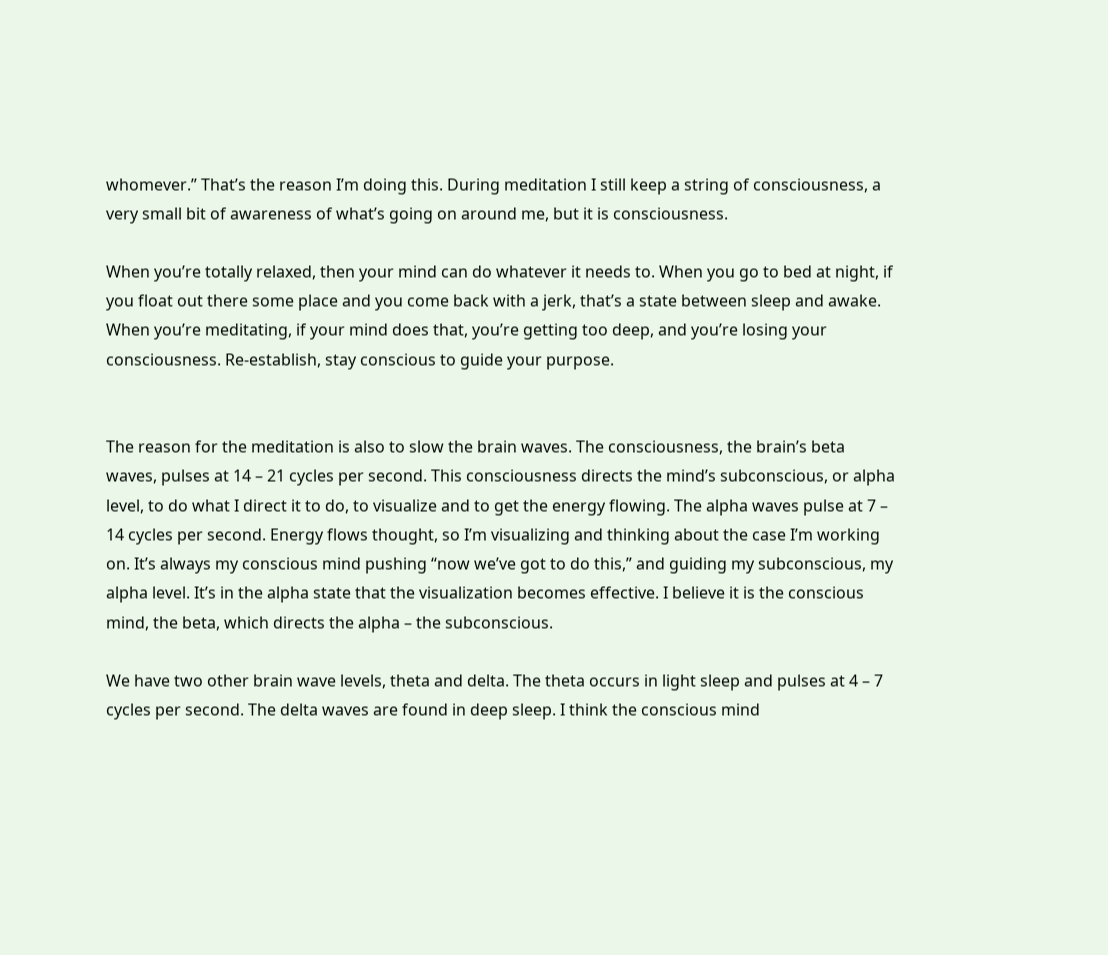whomever.” That’s the reason I’m doing this. During meditation I still keep a string of consciousness, a very small bit of awareness of what’s going on around me, but it is consciousness.

When you’re totally relaxed, then your mind can do whatever it needs to. When you go to bed at night, if you float out there some place and you come back with a jerk, that’s a state between sleep and awake. When you’re meditating, if your mind does that, you’re getting too deep, and you’re losing your consciousness. Re-establish, stay conscious to guide your purpose.


The reason for the meditation is also to slow the brain waves. The consciousness, the brain’s beta waves, pulses at 14 – 21 cycles per second. This consciousness directs the mind’s subconscious, or alpha level, to do what I direct it to do, to visualize and to get the energy flowing. The alpha waves pulse at 7 – 14 cycles per second. Energy flows thought, so I’m visualizing and thinking about the case I’m working on. It’s always my conscious mind pushing “now we’ve got to do this,” and guiding my subconscious, my alpha level. It’s in the alpha state that the visualization becomes effective. I believe it is the conscious mind, the beta, which directs the alpha – the subconscious.

We have two other brain wave levels, theta and delta. The theta occurs in light sleep and pulses at 4 – 7 cycles per second. The delta waves are found in deep sleep. I think the conscious mind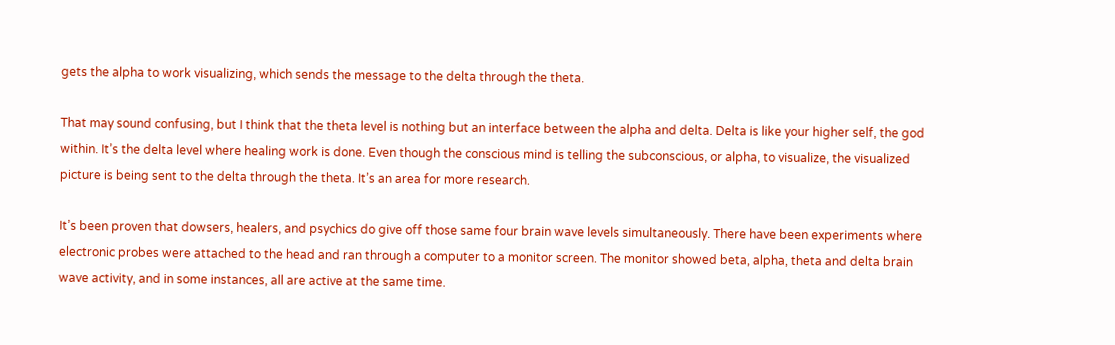gets the alpha to work visualizing, which sends the message to the delta through the theta.

That may sound confusing, but I think that the theta level is nothing but an interface between the alpha and delta. Delta is like your higher self, the god within. It’s the delta level where healing work is done. Even though the conscious mind is telling the subconscious, or alpha, to visualize, the visualized picture is being sent to the delta through the theta. It’s an area for more research.

It’s been proven that dowsers, healers, and psychics do give off those same four brain wave levels simultaneously. There have been experiments where electronic probes were attached to the head and ran through a computer to a monitor screen. The monitor showed beta, alpha, theta and delta brain wave activity, and in some instances, all are active at the same time.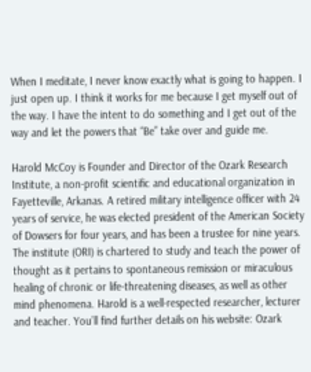When I meditate, I never know exactly what is going to happen. I just open up. I think it works for me because I get myself out of the way. I have the intent to do something and I get out of the way and let the powers that “Be” take over and guide me.

Harold McCoy is Founder and Director of the Ozark Research Institute, a non-profit scientific and educational organization in Fayetteville, Arkanas. A retired military intelligence officer with 24 years of service, he was elected president of the American Society of Dowsers for four years, and has been a trustee for nine years. The institute (ORI) is chartered to study and teach the power of thought as it pertains to spontaneous remission or miraculous healing of chronic or life-threatening diseases, as well as other mind phenomena. Harold is a well-respected researcher, lecturer and teacher. You’ll find further details on his website: Ozark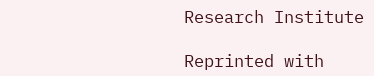Research Institute

Reprinted with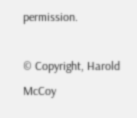permission.

© Copyright, Harold McCoy